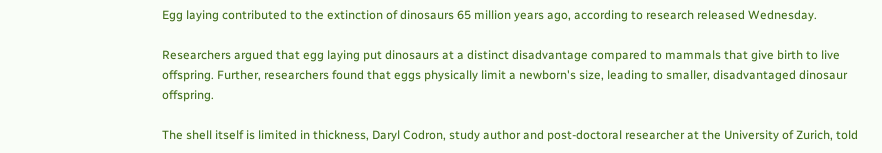Egg laying contributed to the extinction of dinosaurs 65 million years ago, according to research released Wednesday.

Researchers argued that egg laying put dinosaurs at a distinct disadvantage compared to mammals that give birth to live offspring. Further, researchers found that eggs physically limit a newborn's size, leading to smaller, disadvantaged dinosaur offspring.

The shell itself is limited in thickness, Daryl Codron, study author and post-doctoral researcher at the University of Zurich, told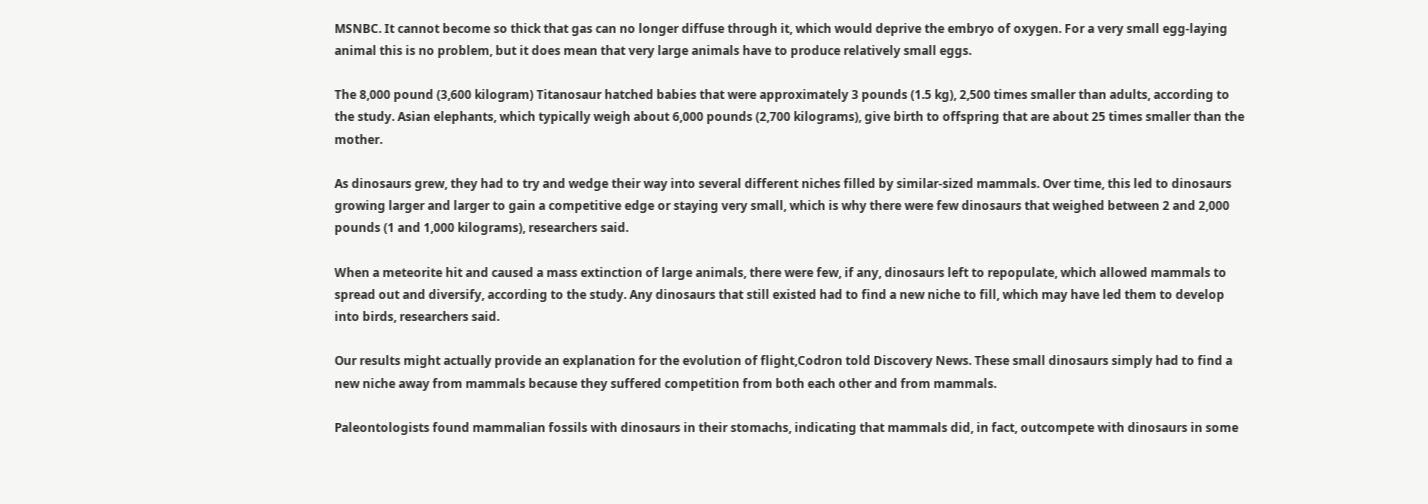MSNBC. It cannot become so thick that gas can no longer diffuse through it, which would deprive the embryo of oxygen. For a very small egg-laying animal this is no problem, but it does mean that very large animals have to produce relatively small eggs.

The 8,000 pound (3,600 kilogram) Titanosaur hatched babies that were approximately 3 pounds (1.5 kg), 2,500 times smaller than adults, according to the study. Asian elephants, which typically weigh about 6,000 pounds (2,700 kilograms), give birth to offspring that are about 25 times smaller than the mother.

As dinosaurs grew, they had to try and wedge their way into several different niches filled by similar-sized mammals. Over time, this led to dinosaurs growing larger and larger to gain a competitive edge or staying very small, which is why there were few dinosaurs that weighed between 2 and 2,000 pounds (1 and 1,000 kilograms), researchers said.

When a meteorite hit and caused a mass extinction of large animals, there were few, if any, dinosaurs left to repopulate, which allowed mammals to spread out and diversify, according to the study. Any dinosaurs that still existed had to find a new niche to fill, which may have led them to develop into birds, researchers said.

Our results might actually provide an explanation for the evolution of flight,Codron told Discovery News. These small dinosaurs simply had to find a new niche away from mammals because they suffered competition from both each other and from mammals.

Paleontologists found mammalian fossils with dinosaurs in their stomachs, indicating that mammals did, in fact, outcompete with dinosaurs in some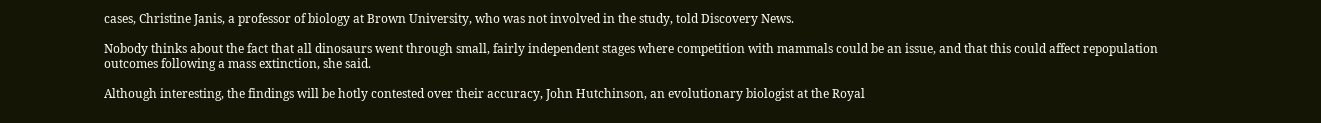cases, Christine Janis, a professor of biology at Brown University, who was not involved in the study, told Discovery News.

Nobody thinks about the fact that all dinosaurs went through small, fairly independent stages where competition with mammals could be an issue, and that this could affect repopulation outcomes following a mass extinction, she said.

Although interesting, the findings will be hotly contested over their accuracy, John Hutchinson, an evolutionary biologist at the Royal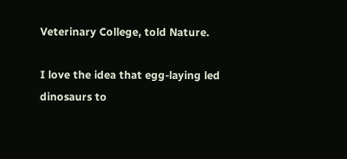Veterinary College, told Nature.

I love the idea that egg-laying led dinosaurs to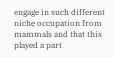engage in such different niche occupation from mammals and that this played a part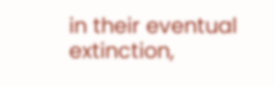in their eventual extinction,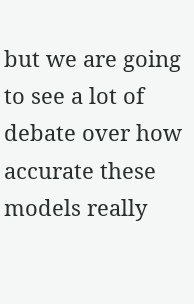but we are going to see a lot of debate over how accurate these models really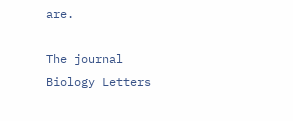are.

The journal Biology Letters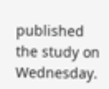published the study on Wednesday.